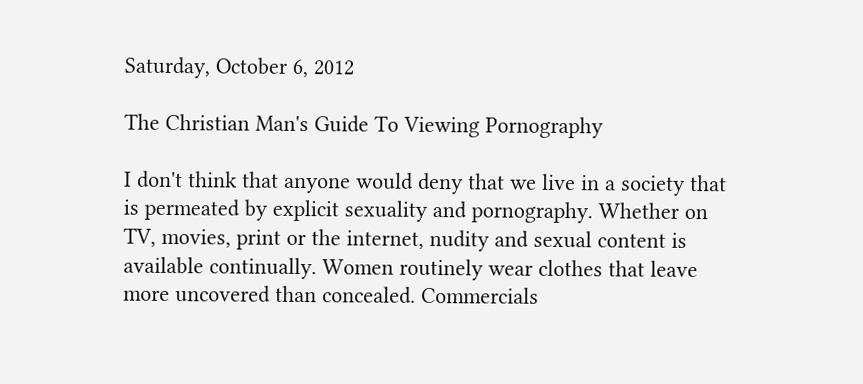Saturday, October 6, 2012

The Christian Man's Guide To Viewing Pornography

I don't think that anyone would deny that we live in a society that is permeated by explicit sexuality and pornography. Whether on TV, movies, print or the internet, nudity and sexual content is available continually. Women routinely wear clothes that leave more uncovered than concealed. Commercials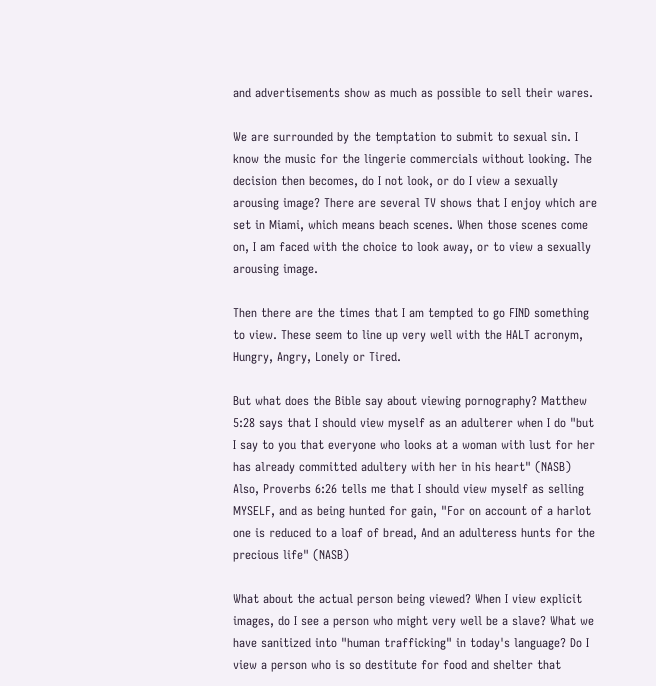and advertisements show as much as possible to sell their wares.

We are surrounded by the temptation to submit to sexual sin. I know the music for the lingerie commercials without looking. The decision then becomes, do I not look, or do I view a sexually arousing image? There are several TV shows that I enjoy which are set in Miami, which means beach scenes. When those scenes come on, I am faced with the choice to look away, or to view a sexually arousing image.

Then there are the times that I am tempted to go FIND something to view. These seem to line up very well with the HALT acronym, Hungry, Angry, Lonely or Tired.

But what does the Bible say about viewing pornography? Matthew 5:28 says that I should view myself as an adulterer when I do "but I say to you that everyone who looks at a woman with lust for her has already committed adultery with her in his heart" (NASB) Also, Proverbs 6:26 tells me that I should view myself as selling MYSELF, and as being hunted for gain, "For on account of a harlot one is reduced to a loaf of bread, And an adulteress hunts for the precious life" (NASB)

What about the actual person being viewed? When I view explicit images, do I see a person who might very well be a slave? What we have sanitized into "human trafficking" in today's language? Do I view a person who is so destitute for food and shelter that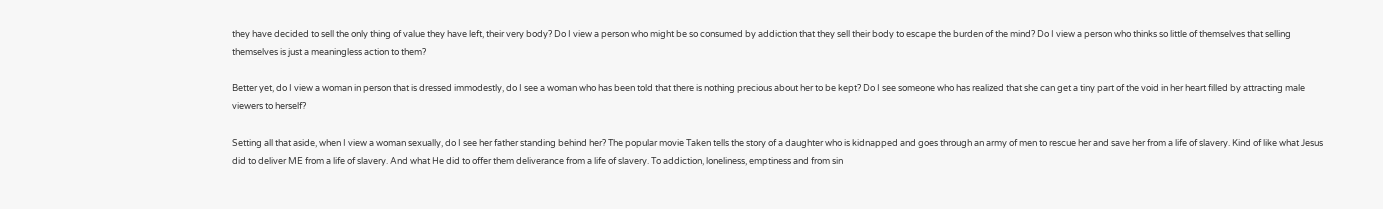they have decided to sell the only thing of value they have left, their very body? Do I view a person who might be so consumed by addiction that they sell their body to escape the burden of the mind? Do I view a person who thinks so little of themselves that selling themselves is just a meaningless action to them?

Better yet, do I view a woman in person that is dressed immodestly, do I see a woman who has been told that there is nothing precious about her to be kept? Do I see someone who has realized that she can get a tiny part of the void in her heart filled by attracting male viewers to herself?

Setting all that aside, when I view a woman sexually, do I see her father standing behind her? The popular movie Taken tells the story of a daughter who is kidnapped and goes through an army of men to rescue her and save her from a life of slavery. Kind of like what Jesus did to deliver ME from a life of slavery. And what He did to offer them deliverance from a life of slavery. To addiction, loneliness, emptiness and from sin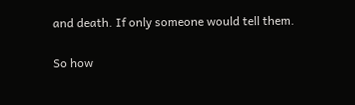and death. If only someone would tell them.

So how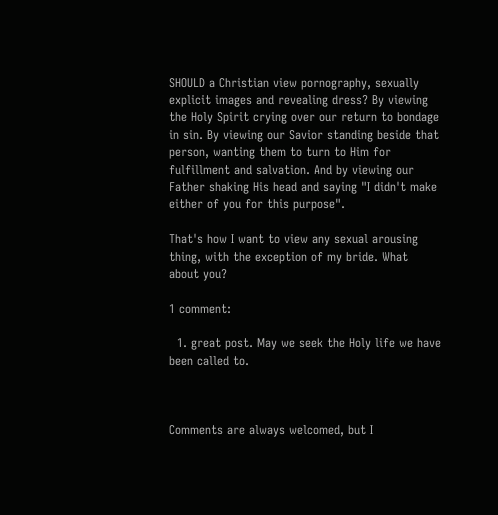SHOULD a Christian view pornography, sexually explicit images and revealing dress? By viewing the Holy Spirit crying over our return to bondage in sin. By viewing our Savior standing beside that person, wanting them to turn to Him for fulfillment and salvation. And by viewing our Father shaking His head and saying "I didn't make either of you for this purpose".

That's how I want to view any sexual arousing thing, with the exception of my bride. What about you?

1 comment:

  1. great post. May we seek the Holy life we have been called to.



Comments are always welcomed, but I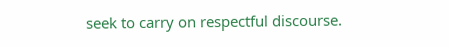seek to carry on respectful discourse.